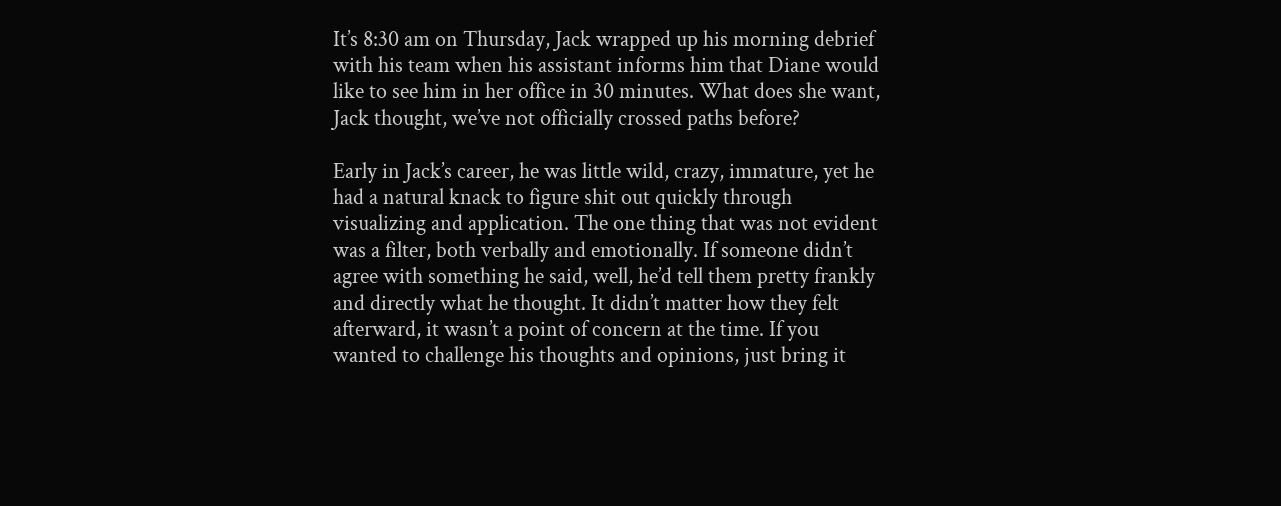It’s 8:30 am on Thursday, Jack wrapped up his morning debrief with his team when his assistant informs him that Diane would like to see him in her office in 30 minutes. What does she want, Jack thought, we’ve not officially crossed paths before?

Early in Jack’s career, he was little wild, crazy, immature, yet he had a natural knack to figure shit out quickly through visualizing and application. The one thing that was not evident was a filter, both verbally and emotionally. If someone didn’t agree with something he said, well, he’d tell them pretty frankly and directly what he thought. It didn’t matter how they felt afterward, it wasn’t a point of concern at the time. If you wanted to challenge his thoughts and opinions, just bring it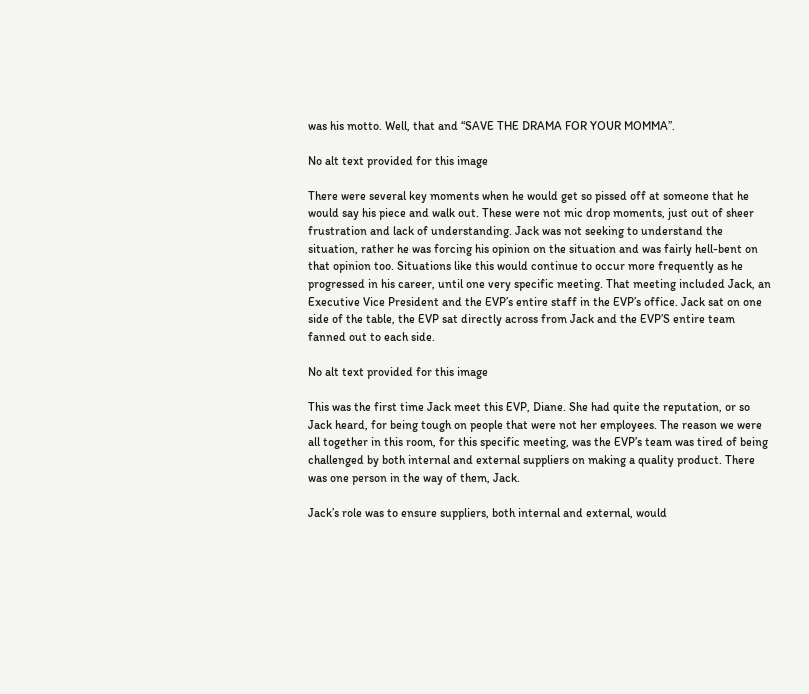was his motto. Well, that and “SAVE THE DRAMA FOR YOUR MOMMA”.

No alt text provided for this image

There were several key moments when he would get so pissed off at someone that he would say his piece and walk out. These were not mic drop moments, just out of sheer frustration and lack of understanding. Jack was not seeking to understand the situation, rather he was forcing his opinion on the situation and was fairly hell-bent on that opinion too. Situations like this would continue to occur more frequently as he progressed in his career, until one very specific meeting. That meeting included Jack, an Executive Vice President and the EVP’s entire staff in the EVP’s office. Jack sat on one side of the table, the EVP sat directly across from Jack and the EVP’S entire team fanned out to each side.

No alt text provided for this image

This was the first time Jack meet this EVP, Diane. She had quite the reputation, or so Jack heard, for being tough on people that were not her employees. The reason we were all together in this room, for this specific meeting, was the EVP’s team was tired of being challenged by both internal and external suppliers on making a quality product. There was one person in the way of them, Jack.

Jack’s role was to ensure suppliers, both internal and external, would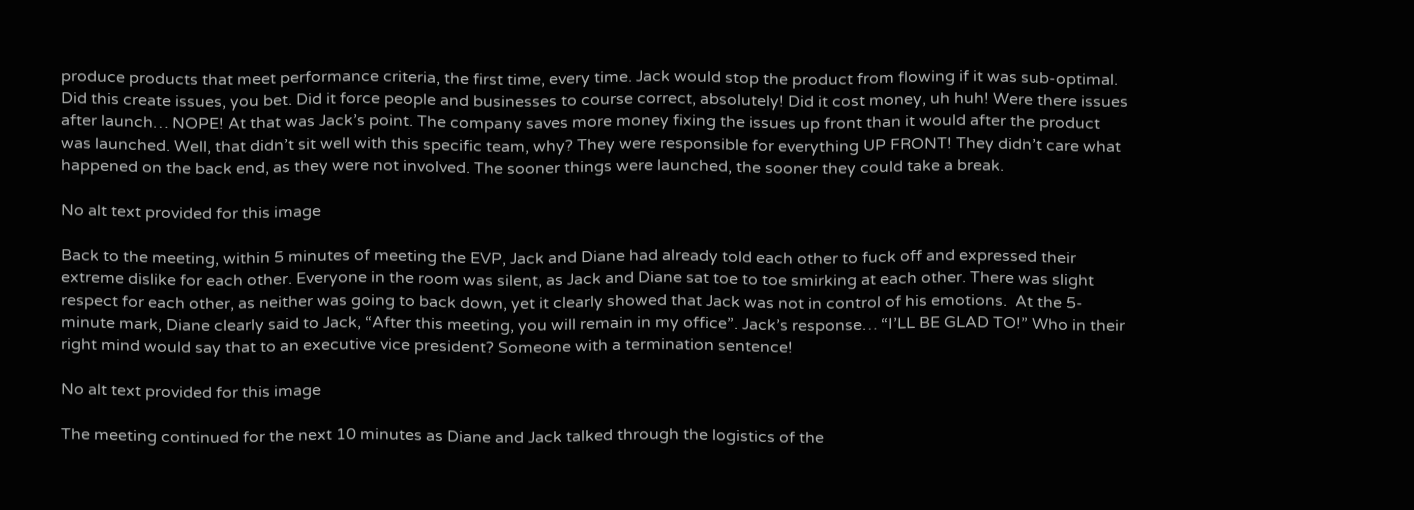produce products that meet performance criteria, the first time, every time. Jack would stop the product from flowing if it was sub-optimal. Did this create issues, you bet. Did it force people and businesses to course correct, absolutely! Did it cost money, uh huh! Were there issues after launch… NOPE! At that was Jack’s point. The company saves more money fixing the issues up front than it would after the product was launched. Well, that didn’t sit well with this specific team, why? They were responsible for everything UP FRONT! They didn’t care what happened on the back end, as they were not involved. The sooner things were launched, the sooner they could take a break.

No alt text provided for this image

Back to the meeting, within 5 minutes of meeting the EVP, Jack and Diane had already told each other to fuck off and expressed their extreme dislike for each other. Everyone in the room was silent, as Jack and Diane sat toe to toe smirking at each other. There was slight respect for each other, as neither was going to back down, yet it clearly showed that Jack was not in control of his emotions.  At the 5-minute mark, Diane clearly said to Jack, “After this meeting, you will remain in my office”. Jack’s response… “I’LL BE GLAD TO!” Who in their right mind would say that to an executive vice president? Someone with a termination sentence!

No alt text provided for this image

The meeting continued for the next 10 minutes as Diane and Jack talked through the logistics of the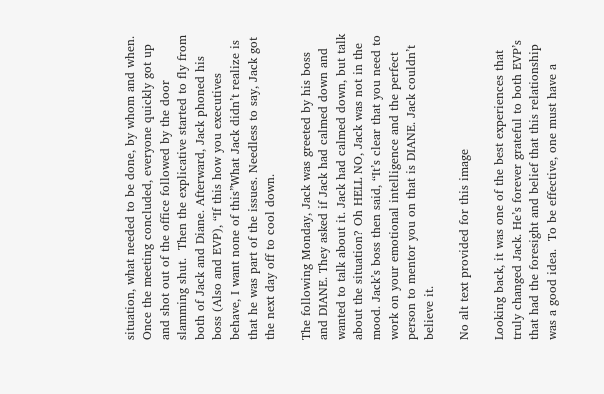situation, what needed to be done, by whom and when. Once the meeting concluded, everyone quickly got up and shot out of the office followed by the door slamming shut.  Then the explicative started to fly from both of Jack and Diane. Afterward, Jack phoned his boss (Also and EVP), “If this how you executives behave, I want none of this”What Jack didn’t realize is that he was part of the issues. Needless to say, Jack got the next day off to cool down.

The following Monday, Jack was greeted by his boss and DIANE. They asked if Jack had calmed down and wanted to talk about it. Jack had calmed down, but talk about the situation? Oh HELL NO, Jack was not in the mood. Jack’s boss then said, “It’s clear that you need to work on your emotional intelligence and the perfect person to mentor you on that is DIANE. Jack couldn’t believe it.

No alt text provided for this image

Looking back, it was one of the best experiences that truly changed Jack. He’s forever grateful to both EVP’s that had the foresight and belief that this relationship was a good idea.  To be effective, one must have a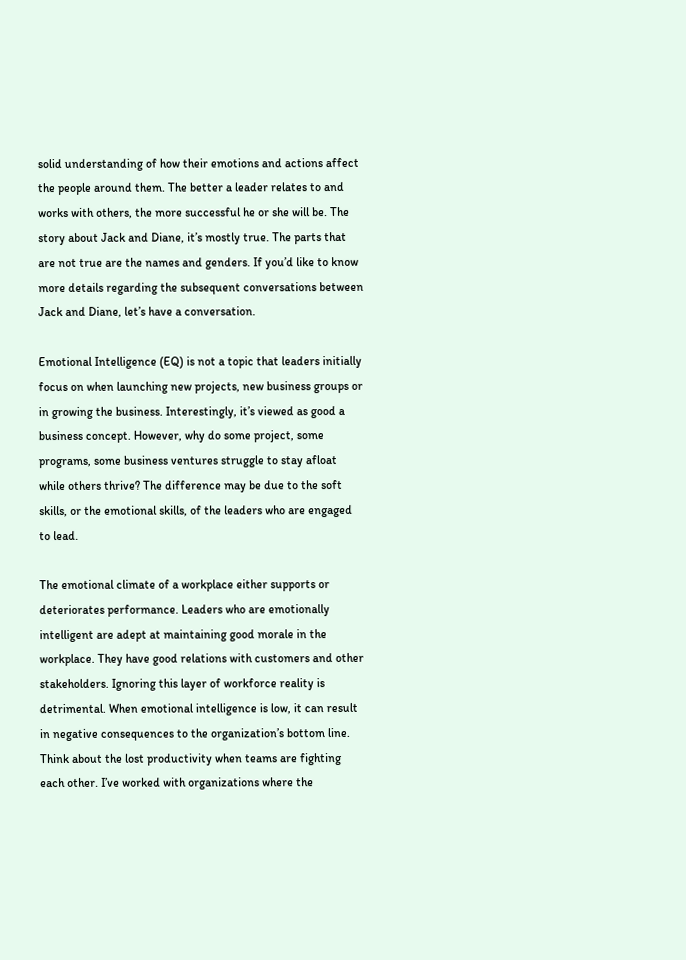solid understanding of how their emotions and actions affect the people around them. The better a leader relates to and works with others, the more successful he or she will be. The story about Jack and Diane, it’s mostly true. The parts that are not true are the names and genders. If you’d like to know more details regarding the subsequent conversations between Jack and Diane, let’s have a conversation.

Emotional Intelligence (EQ) is not a topic that leaders initially focus on when launching new projects, new business groups or in growing the business. Interestingly, it’s viewed as good a business concept. However, why do some project, some programs, some business ventures struggle to stay afloat while others thrive? The difference may be due to the soft skills, or the emotional skills, of the leaders who are engaged to lead.

The emotional climate of a workplace either supports or deteriorates performance. Leaders who are emotionally intelligent are adept at maintaining good morale in the workplace. They have good relations with customers and other stakeholders. Ignoring this layer of workforce reality is detrimental. When emotional intelligence is low, it can result in negative consequences to the organization’s bottom line. Think about the lost productivity when teams are fighting each other. I’ve worked with organizations where the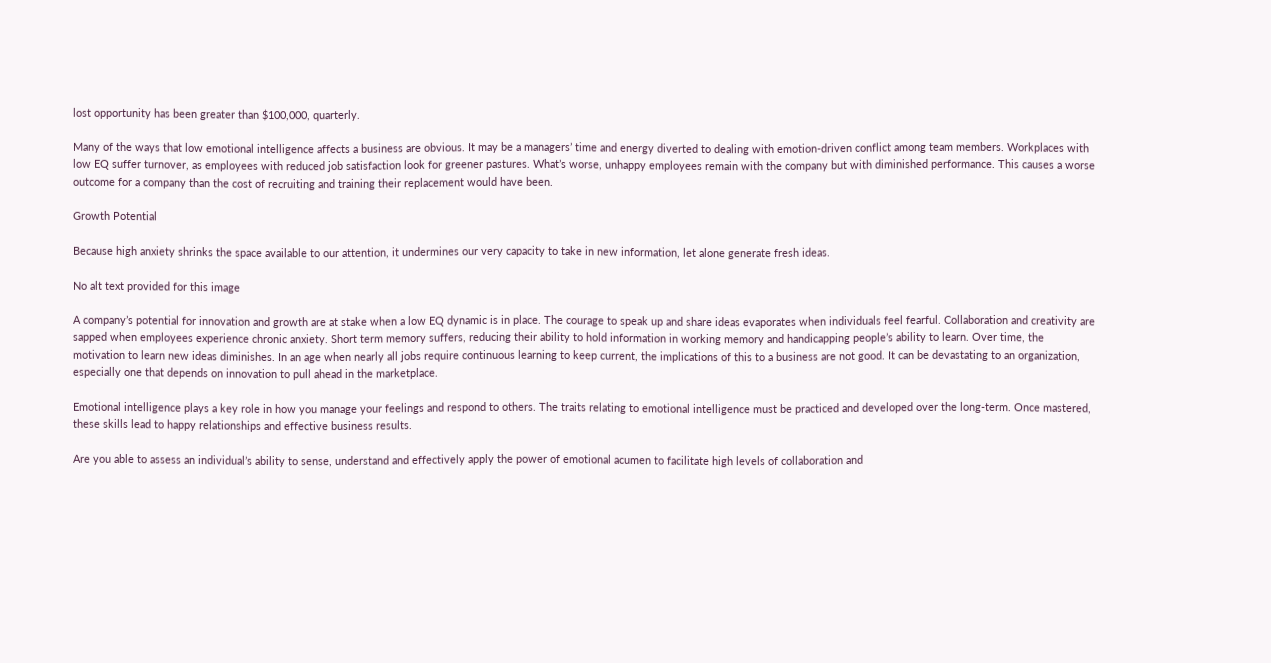lost opportunity has been greater than $100,000, quarterly.

Many of the ways that low emotional intelligence affects a business are obvious. It may be a managers’ time and energy diverted to dealing with emotion-driven conflict among team members. Workplaces with low EQ suffer turnover, as employees with reduced job satisfaction look for greener pastures. What’s worse, unhappy employees remain with the company but with diminished performance. This causes a worse outcome for a company than the cost of recruiting and training their replacement would have been.

Growth Potential

Because high anxiety shrinks the space available to our attention, it undermines our very capacity to take in new information, let alone generate fresh ideas.

No alt text provided for this image

A company’s potential for innovation and growth are at stake when a low EQ dynamic is in place. The courage to speak up and share ideas evaporates when individuals feel fearful. Collaboration and creativity are sapped when employees experience chronic anxiety. Short term memory suffers, reducing their ability to hold information in working memory and handicapping people’s ability to learn. Over time, the motivation to learn new ideas diminishes. In an age when nearly all jobs require continuous learning to keep current, the implications of this to a business are not good. It can be devastating to an organization, especially one that depends on innovation to pull ahead in the marketplace.

Emotional intelligence plays a key role in how you manage your feelings and respond to others. The traits relating to emotional intelligence must be practiced and developed over the long-term. Once mastered, these skills lead to happy relationships and effective business results.

Are you able to assess an individual’s ability to sense, understand and effectively apply the power of emotional acumen to facilitate high levels of collaboration and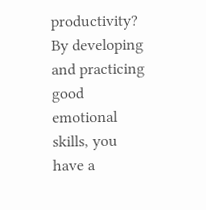productivity? By developing and practicing good emotional skills, you have a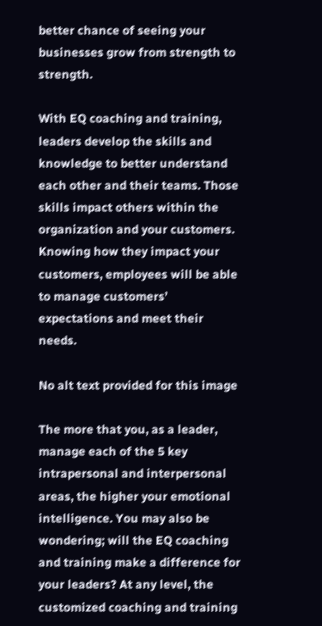better chance of seeing your businesses grow from strength to strength.

With EQ coaching and training, leaders develop the skills and knowledge to better understand each other and their teams. Those skills impact others within the organization and your customers. Knowing how they impact your customers, employees will be able to manage customers’ expectations and meet their needs.

No alt text provided for this image

The more that you, as a leader, manage each of the 5 key intrapersonal and interpersonal areas, the higher your emotional intelligence. You may also be wondering; will the EQ coaching and training make a difference for your leaders? At any level, the customized coaching and training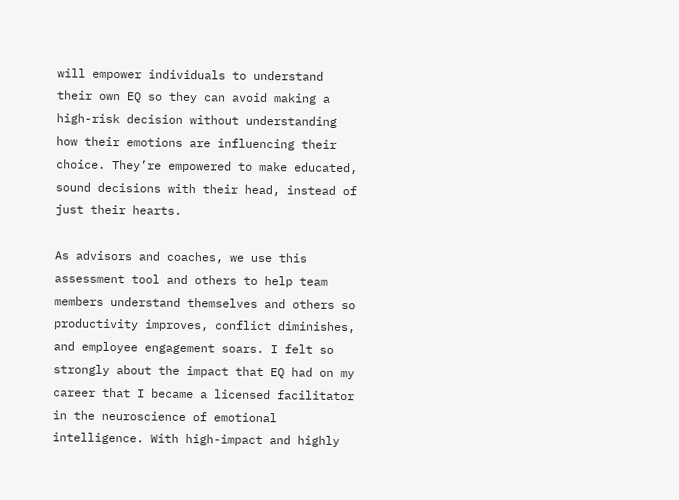will empower individuals to understand their own EQ so they can avoid making a high-risk decision without understanding how their emotions are influencing their choice. They’re empowered to make educated, sound decisions with their head, instead of just their hearts.

As advisors and coaches, we use this assessment tool and others to help team members understand themselves and others so productivity improves, conflict diminishes, and employee engagement soars. I felt so strongly about the impact that EQ had on my career that I became a licensed facilitator in the neuroscience of emotional intelligence. With high-impact and highly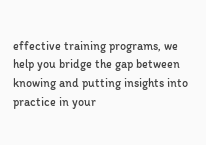effective training programs, we help you bridge the gap between knowing and putting insights into practice in your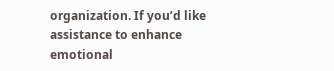organization. If you’d like assistance to enhance emotional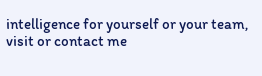intelligence for yourself or your team, visit or contact me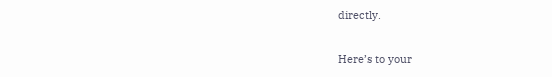directly.

Here’s to your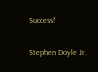Success!

Stephen Doyle Jr.